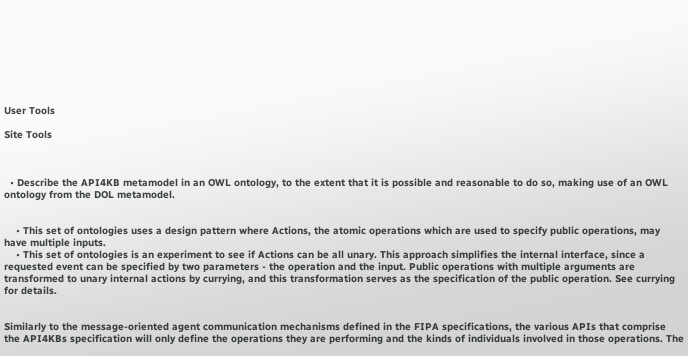User Tools

Site Tools



  • Describe the API4KB metamodel in an OWL ontology, to the extent that it is possible and reasonable to do so, making use of an OWL ontology from the DOL metamodel.


    • This set of ontologies uses a design pattern where Actions, the atomic operations which are used to specify public operations, may have multiple inputs.
    • This set of ontologies is an experiment to see if Actions can be all unary. This approach simplifies the internal interface, since a requested event can be specified by two parameters - the operation and the input. Public operations with multiple arguments are transformed to unary internal actions by currying, and this transformation serves as the specification of the public operation. See currying for details.


Similarly to the message-oriented agent communication mechanisms defined in the FIPA specifications, the various APIs that comprise the API4KBs specification will only define the operations they are performing and the kinds of individuals involved in those operations. The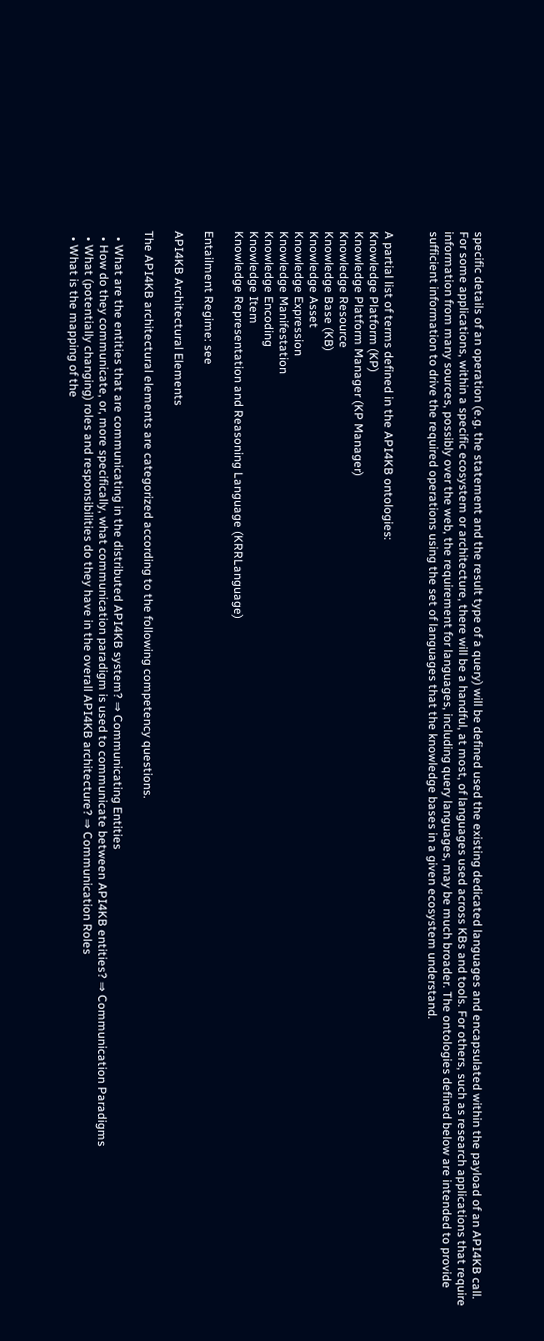specific details of an operation (e.g. the statement and the result type of a query) will be defined used the existing dedicated languages and encapsulated within the payload of an API4KB call. For some applications, within a specific ecosystem or architecture, there will be a handful, at most, of languages used across KBs and tools. For others, such as research applications that require information from many sources, possibly over the web, the requirement for languages, including query languages, may be much broader. The ontologies defined below are intended to provide sufficient information to drive the required operations using the set of languages that the knowledge bases in a given ecosystem understand.


A partial list of terms defined in the API4KB ontologies:
Knowledge Platform (KP)
Knowledge Platform Manager (KP Manager)
Knowledge Resource
Knowledge Base (KB)
Knowledge Asset
Knowledge Expression
Knowledge Manifestation
Knowledge Encoding
Knowledge Item
Knowledge Representation and Reasoning Language (KRRLanguage)

Entailment Regime: see

API4KB Architectural Elements

The API4KB architectural elements are categorized according to the following competency questions.

  • What are the entities that are communicating in the distributed API4KB system? ⇒ Communicating Entities
  • How do they communicate, or, more specifically, what communication paradigm is used to communicate between API4KB entities? ⇒ Communication Paradigms
  • What (potentially changing) roles and responsibilities do they have in the overall API4KB architecture? ⇒ Communication Roles
  • What is the mapping of the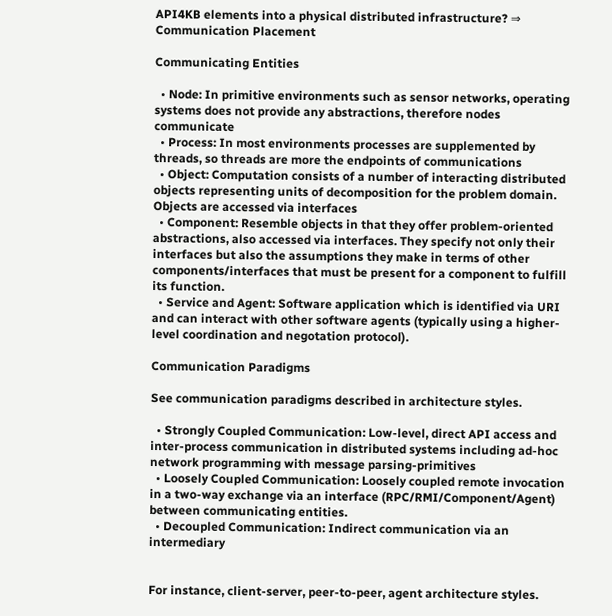API4KB elements into a physical distributed infrastructure? ⇒ Communication Placement

Communicating Entities

  • Node: In primitive environments such as sensor networks, operating systems does not provide any abstractions, therefore nodes communicate
  • Process: In most environments processes are supplemented by threads, so threads are more the endpoints of communications
  • Object: Computation consists of a number of interacting distributed objects representing units of decomposition for the problem domain. Objects are accessed via interfaces
  • Component: Resemble objects in that they offer problem-oriented abstractions, also accessed via interfaces. They specify not only their interfaces but also the assumptions they make in terms of other components/interfaces that must be present for a component to fulfill its function.
  • Service and Agent: Software application which is identified via URI and can interact with other software agents (typically using a higher-level coordination and negotation protocol).

Communication Paradigms

See communication paradigms described in architecture styles.

  • Strongly Coupled Communication: Low-level, direct API access and inter-process communication in distributed systems including ad-hoc network programming with message parsing-primitives
  • Loosely Coupled Communication: Loosely coupled remote invocation in a two-way exchange via an interface (RPC/RMI/Component/Agent) between communicating entities.
  • Decoupled Communication: Indirect communication via an intermediary


For instance, client-server, peer-to-peer, agent architecture styles.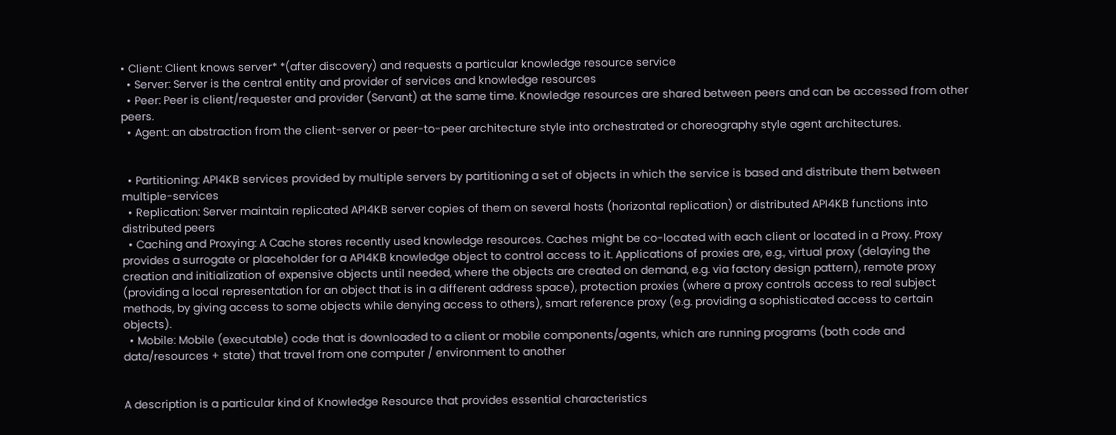• Client: Client knows server* *(after discovery) and requests a particular knowledge resource service
  • Server: Server is the central entity and provider of services and knowledge resources
  • Peer: Peer is client/requester and provider (Servant) at the same time. Knowledge resources are shared between peers and can be accessed from other peers.
  • Agent: an abstraction from the client-server or peer-to-peer architecture style into orchestrated or choreography style agent architectures.


  • Partitioning: API4KB services provided by multiple servers by partitioning a set of objects in which the service is based and distribute them between multiple-services
  • Replication: Server maintain replicated API4KB server copies of them on several hosts (horizontal replication) or distributed API4KB functions into distributed peers
  • Caching and Proxying: A Cache stores recently used knowledge resources. Caches might be co-located with each client or located in a Proxy. Proxy provides a surrogate or placeholder for a API4KB knowledge object to control access to it. Applications of proxies are, e.g., virtual proxy (delaying the creation and initialization of expensive objects until needed, where the objects are created on demand, e.g. via factory design pattern), remote proxy (providing a local representation for an object that is in a different address space), protection proxies (where a proxy controls access to real subject methods, by giving access to some objects while denying access to others), smart reference proxy (e.g. providing a sophisticated access to certain objects).
  • Mobile: Mobile (executable) code that is downloaded to a client or mobile components/agents, which are running programs (both code and data/resources + state) that travel from one computer / environment to another


A description is a particular kind of Knowledge Resource that provides essential characteristics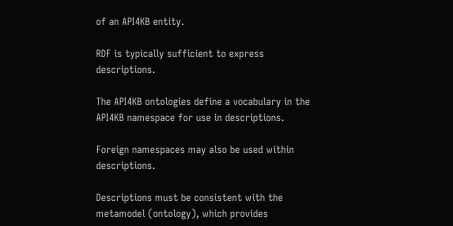of an API4KB entity.

RDF is typically sufficient to express descriptions.

The API4KB ontologies define a vocabulary in the API4KB namespace for use in descriptions.

Foreign namespaces may also be used within descriptions.

Descriptions must be consistent with the metamodel (ontology), which provides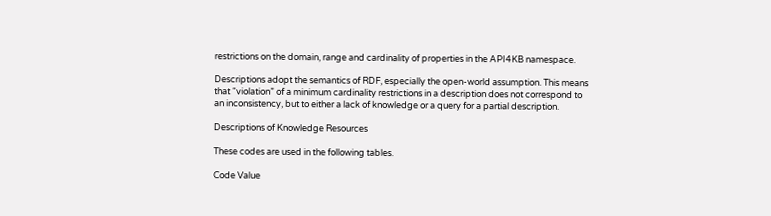restrictions on the domain, range and cardinality of properties in the API4KB namespace.

Descriptions adopt the semantics of RDF, especially the open-world assumption. This means that “violation” of a minimum cardinality restrictions in a description does not correspond to an inconsistency, but to either a lack of knowledge or a query for a partial description.

Descriptions of Knowledge Resources

These codes are used in the following tables.

Code Value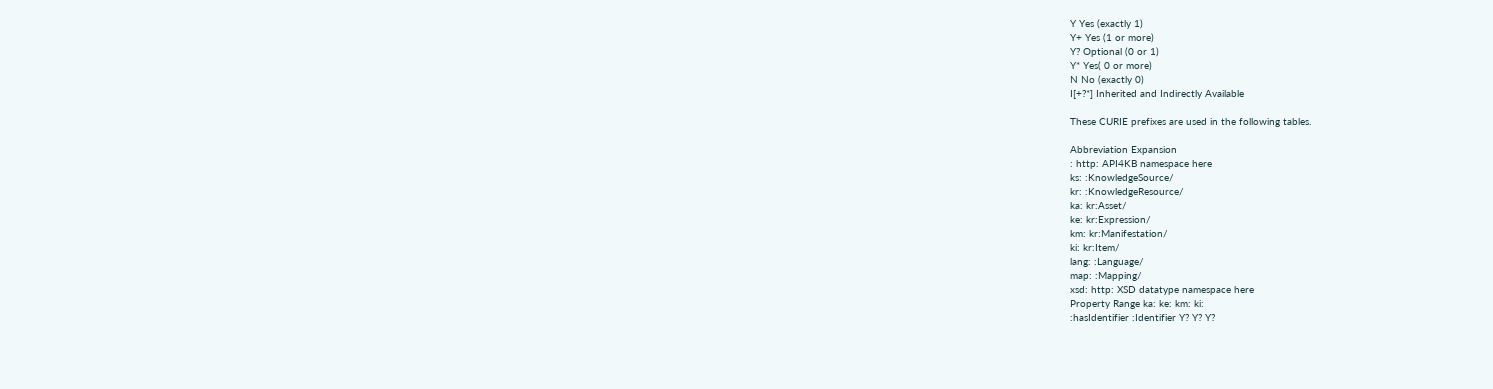Y Yes (exactly 1)
Y+ Yes (1 or more)
Y? Optional (0 or 1)
Y* Yes( 0 or more)
N No (exactly 0)
I[+?*] Inherited and Indirectly Available

These CURIE prefixes are used in the following tables.

Abbreviation Expansion
: http: API4KB namespace here
ks: :KnowledgeSource/
kr: :KnowledgeResource/
ka: kr:Asset/
ke: kr:Expression/
km: kr:Manifestation/
ki: kr:Item/
lang: :Language/
map: :Mapping/
xsd: http: XSD datatype namespace here
Property Range ka: ke: km: ki:
:hasIdentifier :Identifier Y? Y? Y?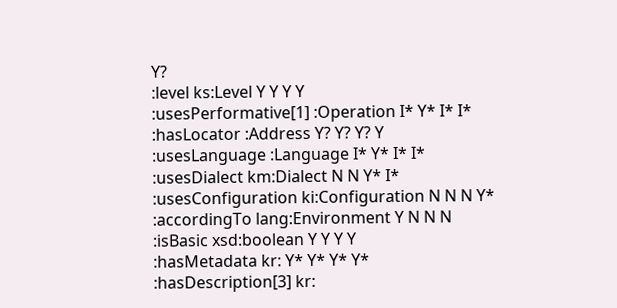Y?
:level ks:Level Y Y Y Y
:usesPerformative[1] :Operation I* Y* I* I*
:hasLocator :Address Y? Y? Y? Y
:usesLanguage :Language I* Y* I* I*
:usesDialect km:Dialect N N Y* I*
:usesConfiguration ki:Configuration N N N Y*
:accordingTo lang:Environment Y N N N
:isBasic xsd:boolean Y Y Y Y
:hasMetadata kr: Y* Y* Y* Y*
:hasDescription[3] kr: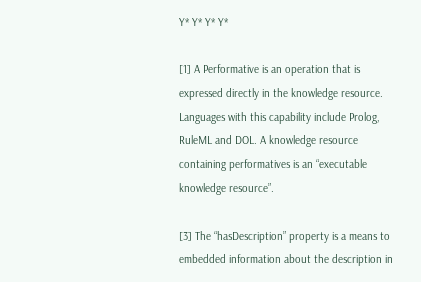Y* Y* Y* Y*

[1] A Performative is an operation that is expressed directly in the knowledge resource. Languages with this capability include Prolog, RuleML and DOL. A knowledge resource containing performatives is an “executable knowledge resource”.

[3] The “hasDescription” property is a means to embedded information about the description in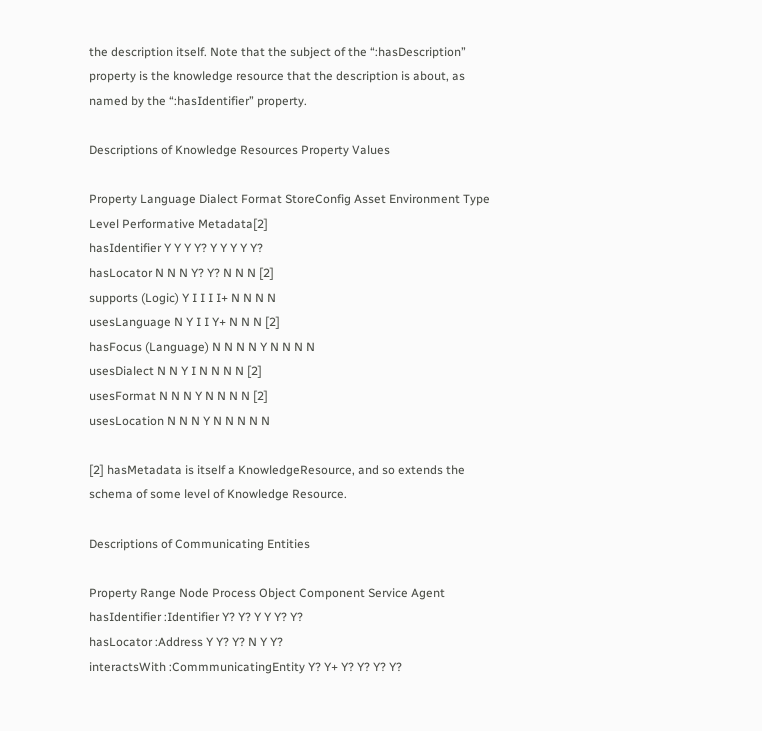the description itself. Note that the subject of the “:hasDescription” property is the knowledge resource that the description is about, as named by the “:hasIdentifier” property.

Descriptions of Knowledge Resources Property Values

Property Language Dialect Format StoreConfig Asset Environment Type Level Performative Metadata[2]
hasIdentifier Y Y Y Y? Y Y Y Y Y?
hasLocator N N N Y? Y? N N N [2]
supports (Logic) Y I I I I+ N N N N
usesLanguage N Y I I Y+ N N N [2]
hasFocus (Language) N N N N Y N N N N
usesDialect N N Y I N N N N [2]
usesFormat N N N Y N N N N [2]
usesLocation N N N Y N N N N N

[2] hasMetadata is itself a KnowledgeResource, and so extends the schema of some level of Knowledge Resource.

Descriptions of Communicating Entities

Property Range Node Process Object Component Service Agent
hasIdentifier :Identifier Y? Y? Y Y Y? Y?
hasLocator :Address Y Y? Y? N Y Y?
interactsWith :CommmunicatingEntity Y? Y+ Y? Y? Y? Y?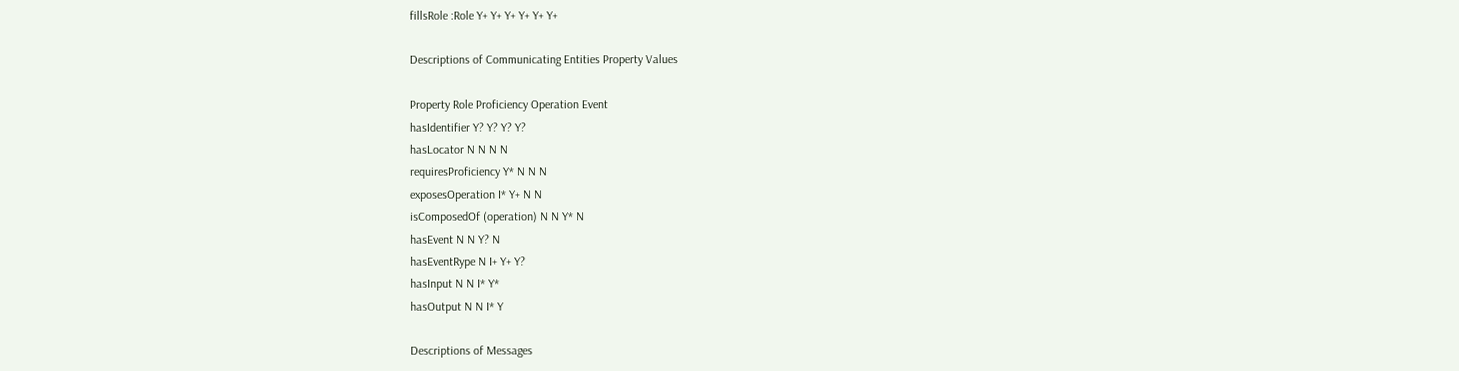fillsRole :Role Y+ Y+ Y+ Y+ Y+ Y+

Descriptions of Communicating Entities Property Values

Property Role Proficiency Operation Event
hasIdentifier Y? Y? Y? Y?
hasLocator N N N N
requiresProficiency Y* N N N
exposesOperation I* Y+ N N
isComposedOf (operation) N N Y* N
hasEvent N N Y? N
hasEventRype N I+ Y+ Y?
hasInput N N I* Y*
hasOutput N N I* Y

Descriptions of Messages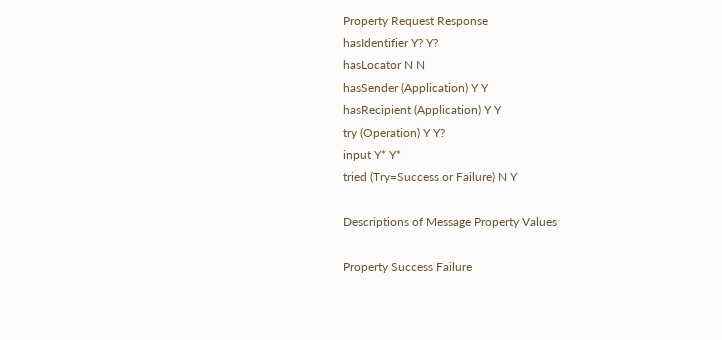Property Request Response
hasIdentifier Y? Y?
hasLocator N N
hasSender (Application) Y Y
hasRecipient (Application) Y Y
try (Operation) Y Y?
input Y* Y*
tried (Try=Success or Failure) N Y

Descriptions of Message Property Values

Property Success Failure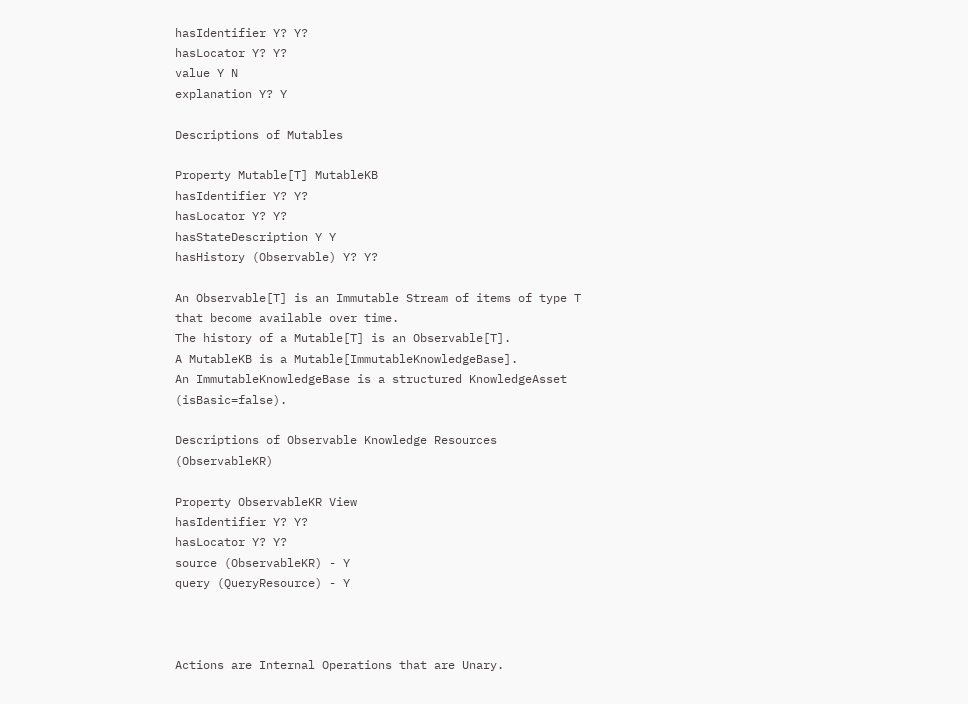hasIdentifier Y? Y?
hasLocator Y? Y?
value Y N
explanation Y? Y

Descriptions of Mutables

Property Mutable[T] MutableKB
hasIdentifier Y? Y?
hasLocator Y? Y?
hasStateDescription Y Y
hasHistory (Observable) Y? Y?

An Observable[T] is an Immutable Stream of items of type T that become available over time.
The history of a Mutable[T] is an Observable[T].
A MutableKB is a Mutable[ImmutableKnowledgeBase].
An ImmutableKnowledgeBase is a structured KnowledgeAsset (isBasic=false).

Descriptions of Observable Knowledge Resources (ObservableKR)

Property ObservableKR View
hasIdentifier Y? Y?
hasLocator Y? Y?
source (ObservableKR) - Y
query (QueryResource) - Y



Actions are Internal Operations that are Unary.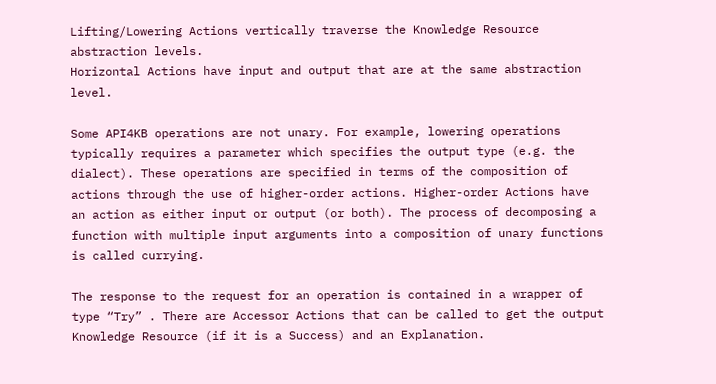Lifting/Lowering Actions vertically traverse the Knowledge Resource abstraction levels.
Horizontal Actions have input and output that are at the same abstraction level.

Some API4KB operations are not unary. For example, lowering operations typically requires a parameter which specifies the output type (e.g. the dialect). These operations are specified in terms of the composition of actions through the use of higher-order actions. Higher-order Actions have an action as either input or output (or both). The process of decomposing a function with multiple input arguments into a composition of unary functions is called currying.

The response to the request for an operation is contained in a wrapper of type “Try” . There are Accessor Actions that can be called to get the output Knowledge Resource (if it is a Success) and an Explanation.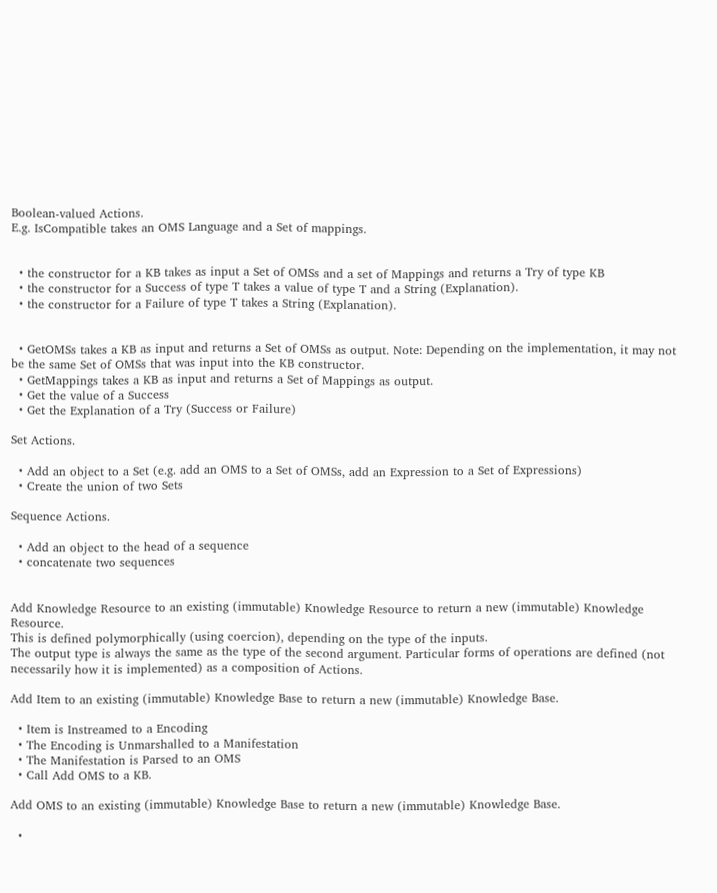Boolean-valued Actions.
E.g. IsCompatible takes an OMS Language and a Set of mappings.


  • the constructor for a KB takes as input a Set of OMSs and a set of Mappings and returns a Try of type KB
  • the constructor for a Success of type T takes a value of type T and a String (Explanation).
  • the constructor for a Failure of type T takes a String (Explanation).


  • GetOMSs takes a KB as input and returns a Set of OMSs as output. Note: Depending on the implementation, it may not be the same Set of OMSs that was input into the KB constructor.
  • GetMappings takes a KB as input and returns a Set of Mappings as output.
  • Get the value of a Success
  • Get the Explanation of a Try (Success or Failure)

Set Actions.

  • Add an object to a Set (e.g. add an OMS to a Set of OMSs, add an Expression to a Set of Expressions)
  • Create the union of two Sets

Sequence Actions.

  • Add an object to the head of a sequence
  • concatenate two sequences


Add Knowledge Resource to an existing (immutable) Knowledge Resource to return a new (immutable) Knowledge Resource.
This is defined polymorphically (using coercion), depending on the type of the inputs.
The output type is always the same as the type of the second argument. Particular forms of operations are defined (not necessarily how it is implemented) as a composition of Actions.

Add Item to an existing (immutable) Knowledge Base to return a new (immutable) Knowledge Base.

  • Item is Instreamed to a Encoding
  • The Encoding is Unmarshalled to a Manifestation
  • The Manifestation is Parsed to an OMS
  • Call Add OMS to a KB.

Add OMS to an existing (immutable) Knowledge Base to return a new (immutable) Knowledge Base.

  •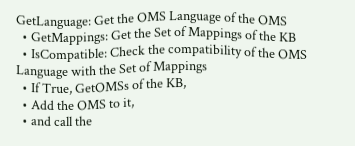GetLanguage: Get the OMS Language of the OMS
  • GetMappings: Get the Set of Mappings of the KB
  • IsCompatible: Check the compatibility of the OMS Language with the Set of Mappings
  • If True, GetOMSs of the KB,
  • Add the OMS to it,
  • and call the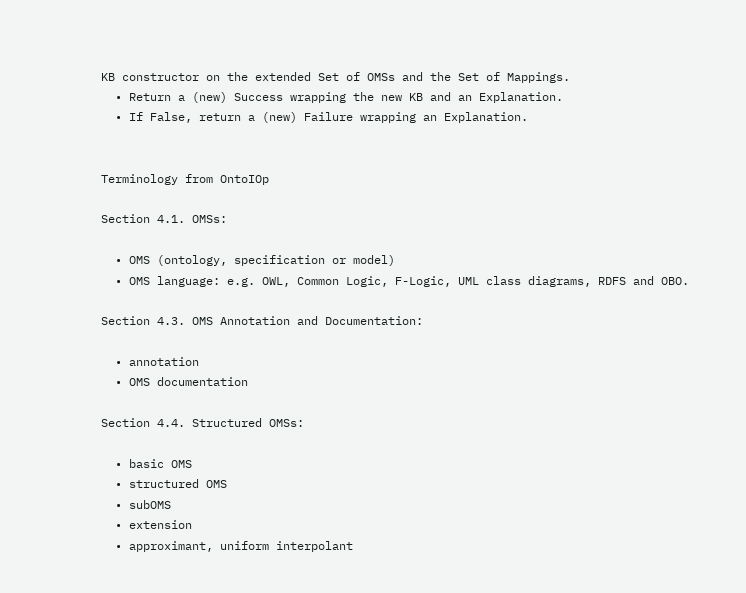KB constructor on the extended Set of OMSs and the Set of Mappings.
  • Return a (new) Success wrapping the new KB and an Explanation.
  • If False, return a (new) Failure wrapping an Explanation.


Terminology from OntoIOp

Section 4.1. OMSs:

  • OMS (ontology, specification or model)
  • OMS language: e.g. OWL, Common Logic, F-Logic, UML class diagrams, RDFS and OBO.

Section 4.3. OMS Annotation and Documentation:

  • annotation
  • OMS documentation

Section 4.4. Structured OMSs:

  • basic OMS
  • structured OMS
  • subOMS
  • extension
  • approximant, uniform interpolant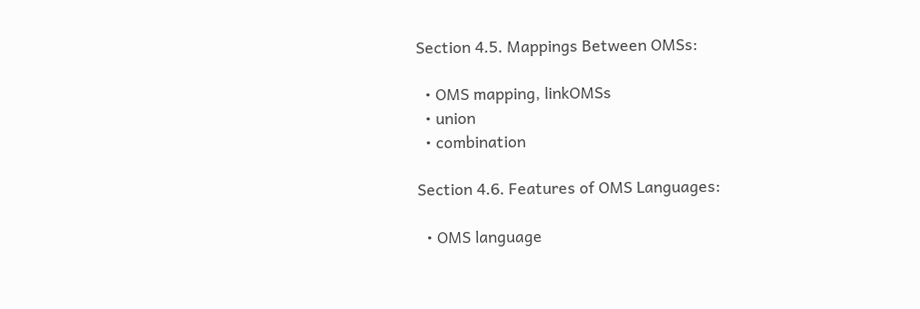Section 4.5. Mappings Between OMSs:

  • OMS mapping, linkOMSs
  • union
  • combination

Section 4.6. Features of OMS Languages:

  • OMS language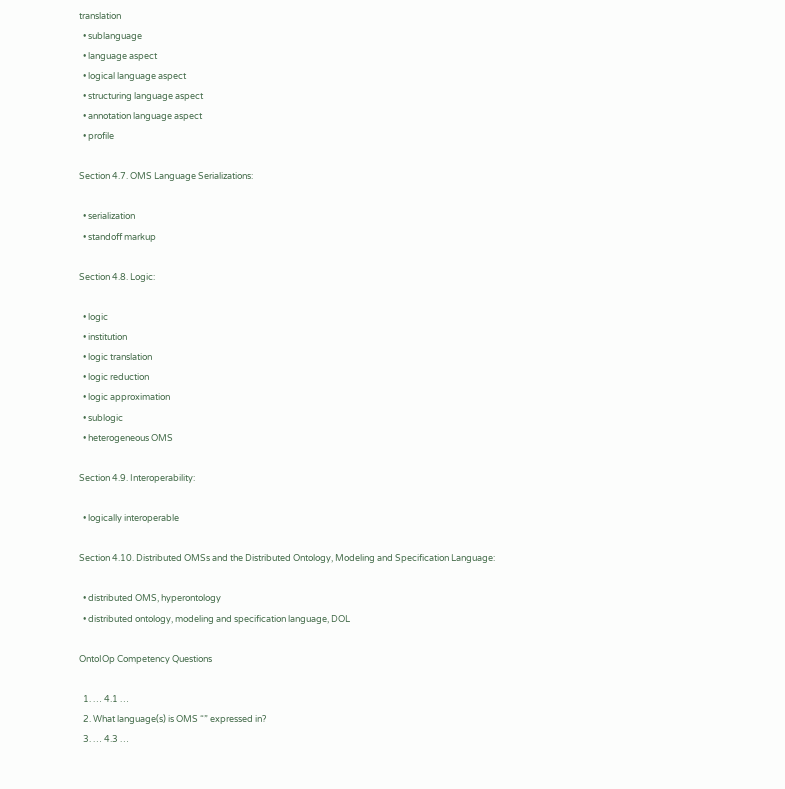translation
  • sublanguage
  • language aspect
  • logical language aspect
  • structuring language aspect
  • annotation language aspect
  • profile

Section 4.7. OMS Language Serializations:

  • serialization
  • standoff markup

Section 4.8. Logic:

  • logic
  • institution
  • logic translation
  • logic reduction
  • logic approximation
  • sublogic
  • heterogeneous OMS

Section 4.9. Interoperability:

  • logically interoperable

Section 4.10. Distributed OMSs and the Distributed Ontology, Modeling and Specification Language:

  • distributed OMS, hyperontology
  • distributed ontology, modeling and specification language, DOL

OntoIOp Competency Questions

  1. … 4.1 …
  2. What language(s) is OMS “” expressed in?
  3. … 4.3 …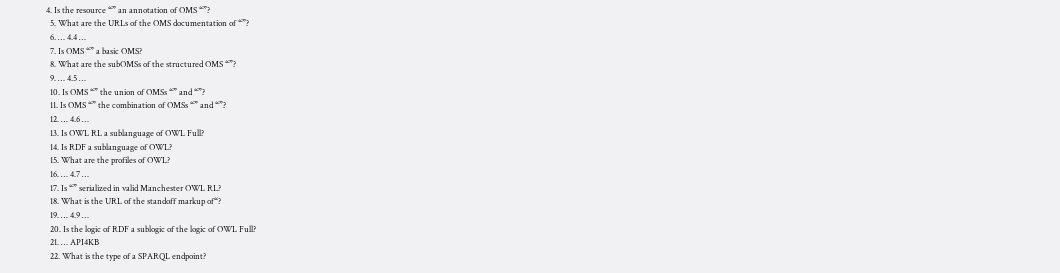4. Is the resource “” an annotation of OMS “”?
  5. What are the URLs of the OMS documentation of “”?
  6. … 4.4 …
  7. Is OMS “” a basic OMS?
  8. What are the subOMSs of the structured OMS “”?
  9. … 4.5 …
  10. Is OMS “” the union of OMSs “” and “”?
  11. Is OMS “” the combination of OMSs “” and “”?
  12. … 4.6 …
  13. Is OWL RL a sublanguage of OWL Full?
  14. Is RDF a sublanguage of OWL?
  15. What are the profiles of OWL?
  16. … 4.7 …
  17. Is “” serialized in valid Manchester OWL RL?
  18. What is the URL of the standoff markup of“?
  19. … 4.9 …
  20. Is the logic of RDF a sublogic of the logic of OWL Full?
  21. … API4KB
  22. What is the type of a SPARQL endpoint?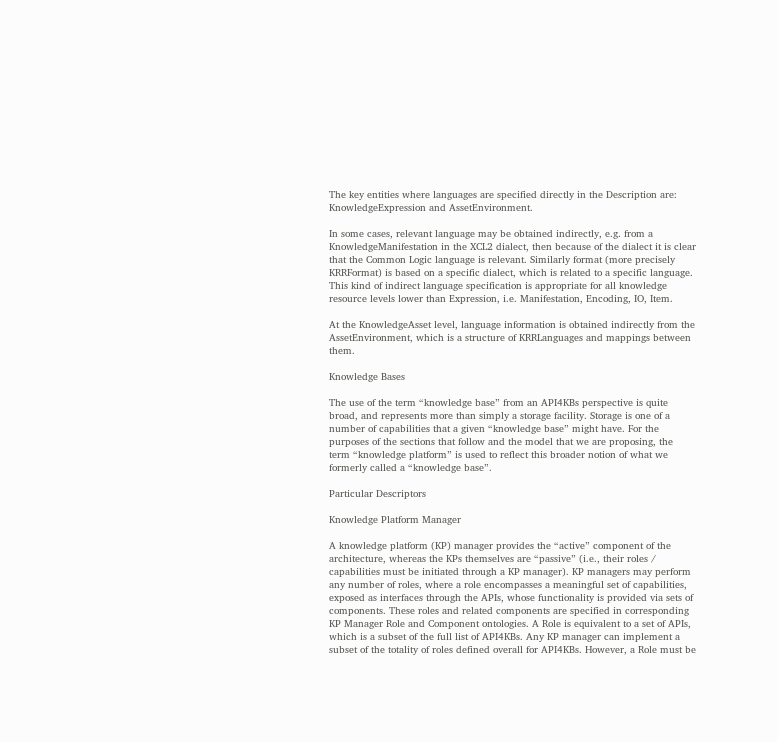The key entities where languages are specified directly in the Description are: KnowledgeExpression and AssetEnvironment.

In some cases, relevant language may be obtained indirectly, e.g. from a KnowledgeManifestation in the XCL2 dialect, then because of the dialect it is clear that the Common Logic language is relevant. Similarly format (more precisely KRRFormat) is based on a specific dialect, which is related to a specific language. This kind of indirect language specification is appropriate for all knowledge resource levels lower than Expression, i.e. Manifestation, Encoding, IO, Item.

At the KnowledgeAsset level, language information is obtained indirectly from the AssetEnvironment, which is a structure of KRRLanguages and mappings between them.

Knowledge Bases

The use of the term “knowledge base” from an API4KBs perspective is quite broad, and represents more than simply a storage facility. Storage is one of a number of capabilities that a given “knowledge base” might have. For the purposes of the sections that follow and the model that we are proposing, the term “knowledge platform” is used to reflect this broader notion of what we formerly called a “knowledge base”.

Particular Descriptors

Knowledge Platform Manager

A knowledge platform (KP) manager provides the “active” component of the architecture, whereas the KPs themselves are “passive” (i.e., their roles / capabilities must be initiated through a KP manager). KP managers may perform any number of roles, where a role encompasses a meaningful set of capabilities, exposed as interfaces through the APIs, whose functionality is provided via sets of components. These roles and related components are specified in corresponding KP Manager Role and Component ontologies. A Role is equivalent to a set of APIs, which is a subset of the full list of API4KBs. Any KP manager can implement a subset of the totality of roles defined overall for API4KBs. However, a Role must be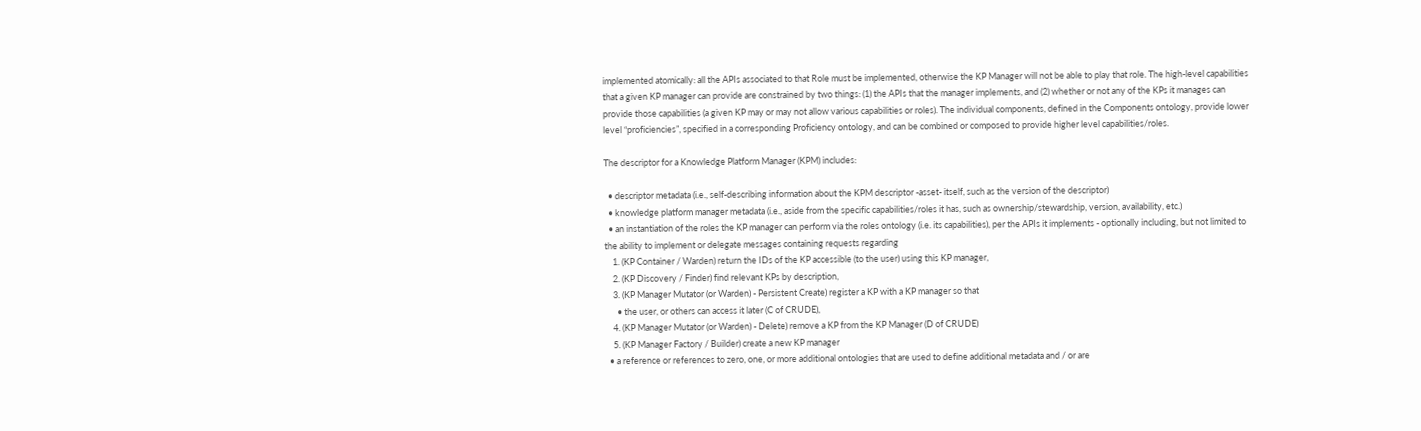implemented atomically: all the APIs associated to that Role must be implemented, otherwise the KP Manager will not be able to play that role. The high-level capabilities that a given KP manager can provide are constrained by two things: (1) the APIs that the manager implements, and (2) whether or not any of the KPs it manages can provide those capabilities (a given KP may or may not allow various capabilities or roles). The individual components, defined in the Components ontology, provide lower level “proficiencies”, specified in a corresponding Proficiency ontology, and can be combined or composed to provide higher level capabilities/roles.

The descriptor for a Knowledge Platform Manager (KPM) includes:

  • descriptor metadata (i.e., self-describing information about the KPM descriptor -asset- itself, such as the version of the descriptor)
  • knowledge platform manager metadata (i.e., aside from the specific capabilities/roles it has, such as ownership/stewardship, version, availability, etc.)
  • an instantiation of the roles the KP manager can perform via the roles ontology (i.e. its capabilities), per the APIs it implements - optionally including, but not limited to the ability to implement or delegate messages containing requests regarding
    1. (KP Container / Warden) return the IDs of the KP accessible (to the user) using this KP manager,
    2. (KP Discovery / Finder) find relevant KPs by description,
    3. (KP Manager Mutator (or Warden) - Persistent Create) register a KP with a KP manager so that
      • the user, or others can access it later (C of CRUDE),
    4. (KP Manager Mutator (or Warden) - Delete) remove a KP from the KP Manager (D of CRUDE)
    5. (KP Manager Factory / Builder) create a new KP manager
  • a reference or references to zero, one, or more additional ontologies that are used to define additional metadata and / or are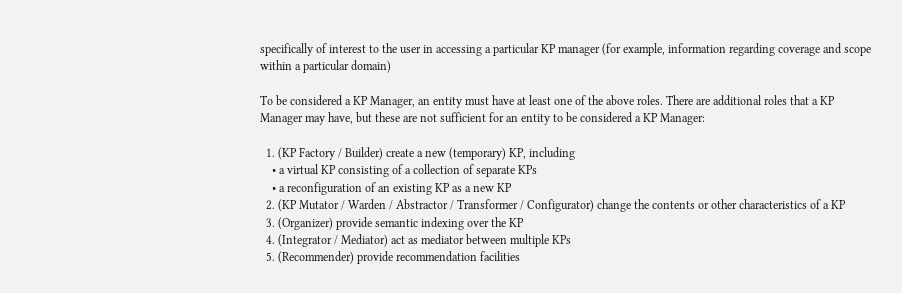specifically of interest to the user in accessing a particular KP manager (for example, information regarding coverage and scope within a particular domain)

To be considered a KP Manager, an entity must have at least one of the above roles. There are additional roles that a KP Manager may have, but these are not sufficient for an entity to be considered a KP Manager:

  1. (KP Factory / Builder) create a new (temporary) KP, including
    • a virtual KP consisting of a collection of separate KPs
    • a reconfiguration of an existing KP as a new KP
  2. (KP Mutator / Warden / Abstractor / Transformer / Configurator) change the contents or other characteristics of a KP
  3. (Organizer) provide semantic indexing over the KP
  4. (Integrator / Mediator) act as mediator between multiple KPs
  5. (Recommender) provide recommendation facilities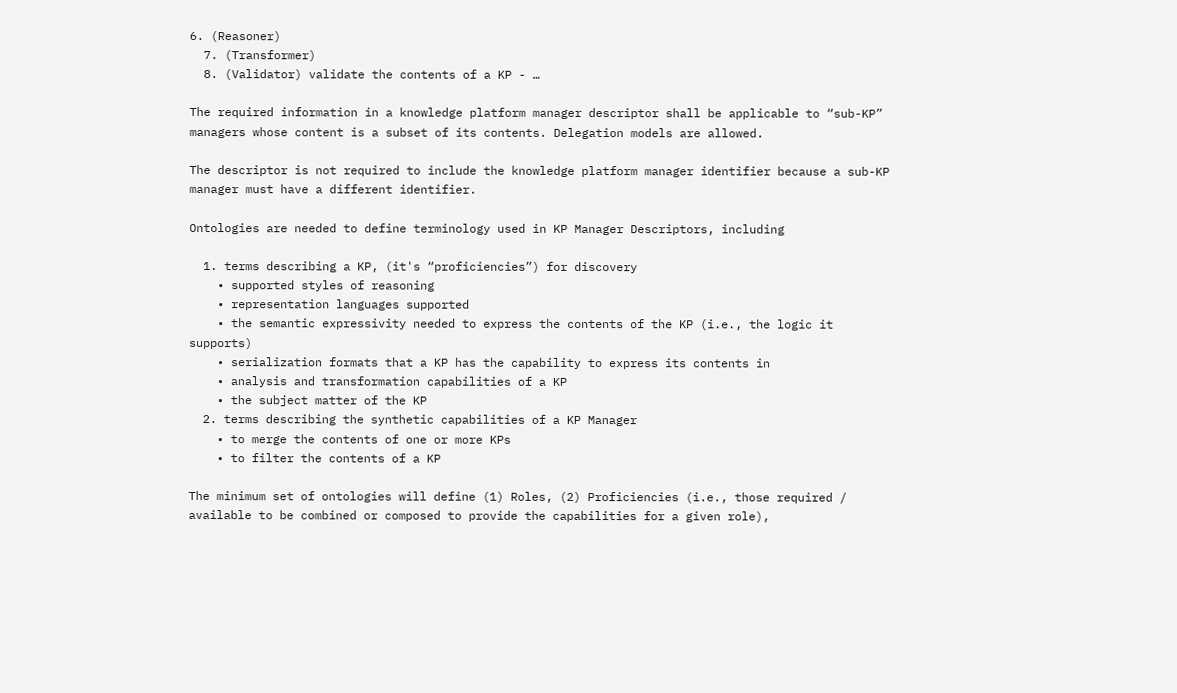6. (Reasoner)
  7. (Transformer)
  8. (Validator) validate the contents of a KP - …

The required information in a knowledge platform manager descriptor shall be applicable to “sub-KP” managers whose content is a subset of its contents. Delegation models are allowed.

The descriptor is not required to include the knowledge platform manager identifier because a sub-KP manager must have a different identifier.

Ontologies are needed to define terminology used in KP Manager Descriptors, including

  1. terms describing a KP, (it's “proficiencies”) for discovery
    • supported styles of reasoning
    • representation languages supported
    • the semantic expressivity needed to express the contents of the KP (i.e., the logic it supports)
    • serialization formats that a KP has the capability to express its contents in
    • analysis and transformation capabilities of a KP
    • the subject matter of the KP
  2. terms describing the synthetic capabilities of a KP Manager
    • to merge the contents of one or more KPs
    • to filter the contents of a KP

The minimum set of ontologies will define (1) Roles, (2) Proficiencies (i.e., those required / available to be combined or composed to provide the capabilities for a given role),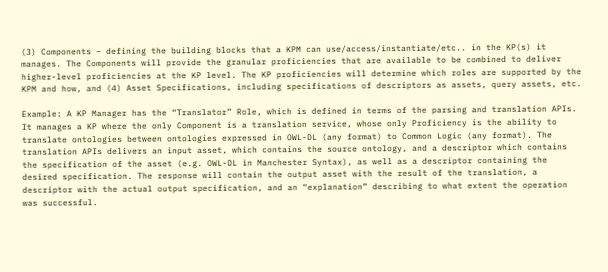(3) Components – defining the building blocks that a KPM can use/access/instantiate/etc.. in the KP(s) it manages. The Components will provide the granular proficiencies that are available to be combined to deliver higher-level proficiencies at the KP level. The KP proficiencies will determine which roles are supported by the KPM and how, and (4) Asset Specifications, including specifications of descriptors as assets, query assets, etc.

Example: A KP Manager has the “Translator” Role, which is defined in terms of the parsing and translation APIs. It manages a KP where the only Component is a translation service, whose only Proficiency is the ability to translate ontologies between ontologies expressed in OWL-DL (any format) to Common Logic (any format). The translation APIs delivers an input asset, which contains the source ontology, and a descriptor which contains the specification of the asset (e.g. OWL-DL in Manchester Syntax), as well as a descriptor containing the desired specification. The response will contain the output asset with the result of the translation, a descriptor with the actual output specification, and an “explanation” describing to what extent the operation was successful.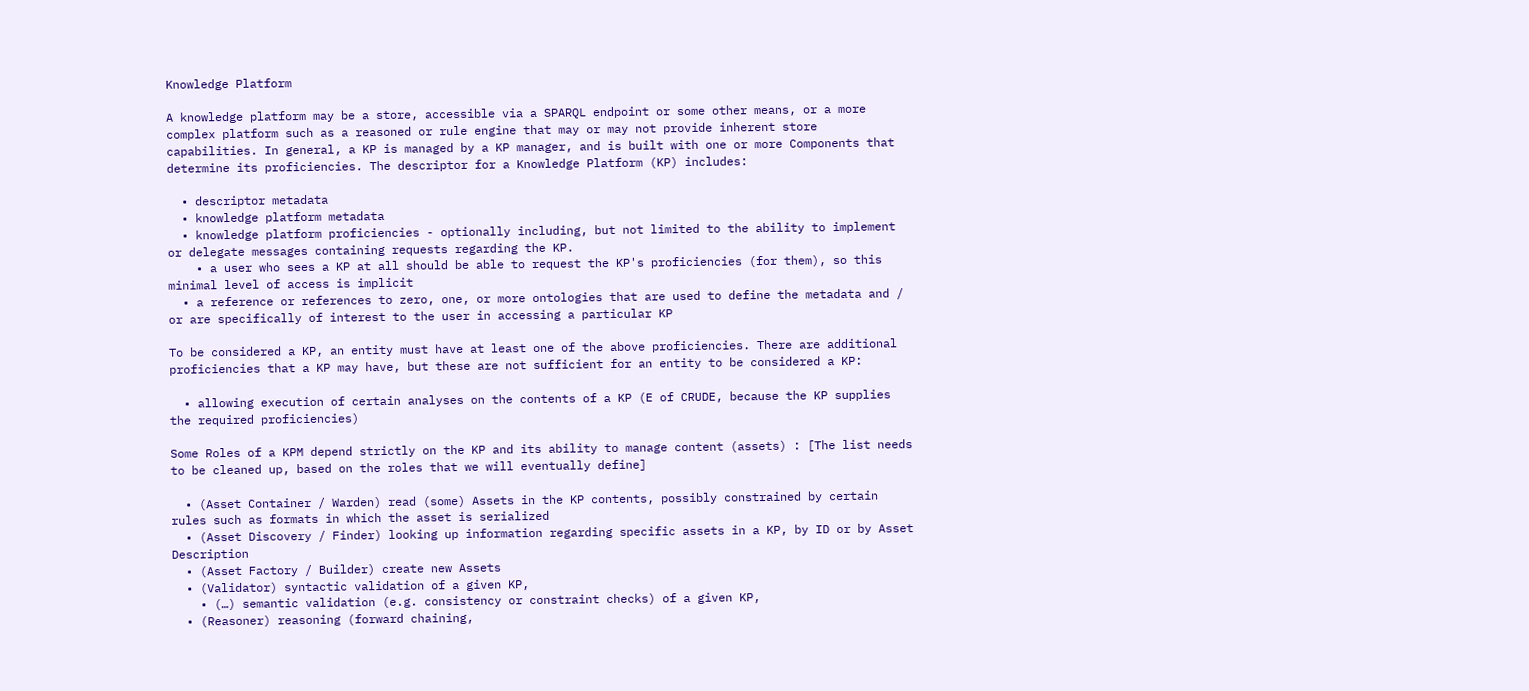Knowledge Platform

A knowledge platform may be a store, accessible via a SPARQL endpoint or some other means, or a more complex platform such as a reasoned or rule engine that may or may not provide inherent store capabilities. In general, a KP is managed by a KP manager, and is built with one or more Components that determine its proficiencies. The descriptor for a Knowledge Platform (KP) includes:

  • descriptor metadata
  • knowledge platform metadata
  • knowledge platform proficiencies - optionally including, but not limited to the ability to implement or delegate messages containing requests regarding the KP.
    • a user who sees a KP at all should be able to request the KP's proficiencies (for them), so this minimal level of access is implicit
  • a reference or references to zero, one, or more ontologies that are used to define the metadata and / or are specifically of interest to the user in accessing a particular KP

To be considered a KP, an entity must have at least one of the above proficiencies. There are additional proficiencies that a KP may have, but these are not sufficient for an entity to be considered a KP:

  • allowing execution of certain analyses on the contents of a KP (E of CRUDE, because the KP supplies the required proficiencies)

Some Roles of a KPM depend strictly on the KP and its ability to manage content (assets) : [The list needs to be cleaned up, based on the roles that we will eventually define]

  • (Asset Container / Warden) read (some) Assets in the KP contents, possibly constrained by certain rules such as formats in which the asset is serialized
  • (Asset Discovery / Finder) looking up information regarding specific assets in a KP, by ID or by Asset Description
  • (Asset Factory / Builder) create new Assets
  • (Validator) syntactic validation of a given KP,
    • (…) semantic validation (e.g. consistency or constraint checks) of a given KP,
  • (Reasoner) reasoning (forward chaining,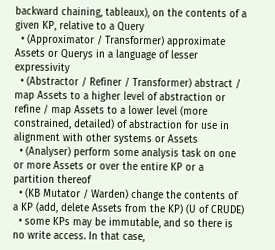backward chaining, tableaux), on the contents of a given KP, relative to a Query
  • (Approximator / Transformer) approximate Assets or Querys in a language of lesser expressivity
  • (Abstractor / Refiner / Transformer) abstract / map Assets to a higher level of abstraction or refine / map Assets to a lower level (more constrained, detailed) of abstraction for use in alignment with other systems or Assets
  • (Analyser) perform some analysis task on one or more Assets or over the entire KP or a partition thereof
  • (KB Mutator / Warden) change the contents of a KP (add, delete Assets from the KP) (U of CRUDE)
  • some KPs may be immutable, and so there is no write access. In that case,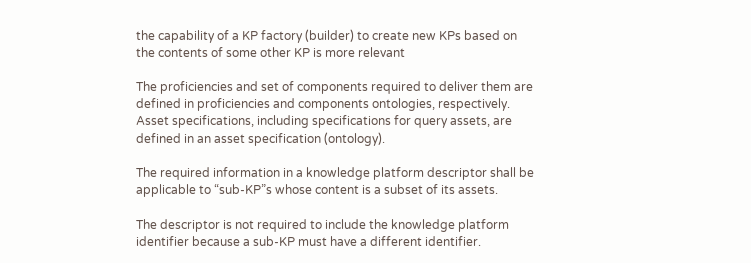the capability of a KP factory (builder) to create new KPs based on the contents of some other KP is more relevant

The proficiencies and set of components required to deliver them are defined in proficiencies and components ontologies, respectively. Asset specifications, including specifications for query assets, are defined in an asset specification (ontology).

The required information in a knowledge platform descriptor shall be applicable to “sub-KP”s whose content is a subset of its assets.

The descriptor is not required to include the knowledge platform identifier because a sub-KP must have a different identifier.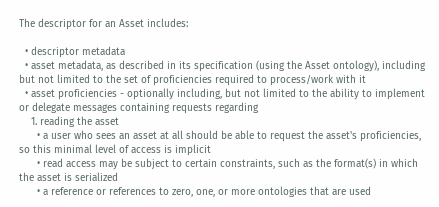The descriptor for an Asset includes:

  • descriptor metadata
  • asset metadata, as described in its specification (using the Asset ontology), including but not limited to the set of proficiencies required to process/work with it
  • asset proficiencies - optionally including, but not limited to the ability to implement or delegate messages containing requests regarding
    1. reading the asset
      • a user who sees an asset at all should be able to request the asset's proficiencies, so this minimal level of access is implicit
      • read access may be subject to certain constraints, such as the format(s) in which the asset is serialized
      • a reference or references to zero, one, or more ontologies that are used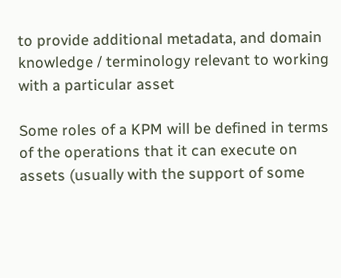to provide additional metadata, and domain knowledge / terminology relevant to working with a particular asset

Some roles of a KPM will be defined in terms of the operations that it can execute on assets (usually with the support of some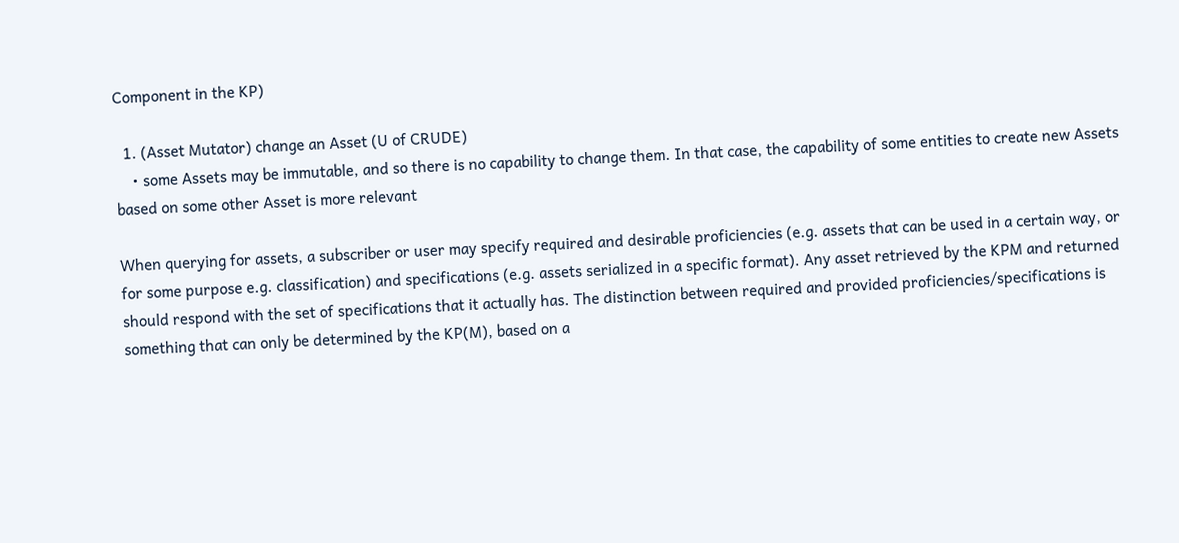Component in the KP)

  1. (Asset Mutator) change an Asset (U of CRUDE)
    • some Assets may be immutable, and so there is no capability to change them. In that case, the capability of some entities to create new Assets based on some other Asset is more relevant

When querying for assets, a subscriber or user may specify required and desirable proficiencies (e.g. assets that can be used in a certain way, or for some purpose e.g. classification) and specifications (e.g. assets serialized in a specific format). Any asset retrieved by the KPM and returned should respond with the set of specifications that it actually has. The distinction between required and provided proficiencies/specifications is something that can only be determined by the KP(M), based on a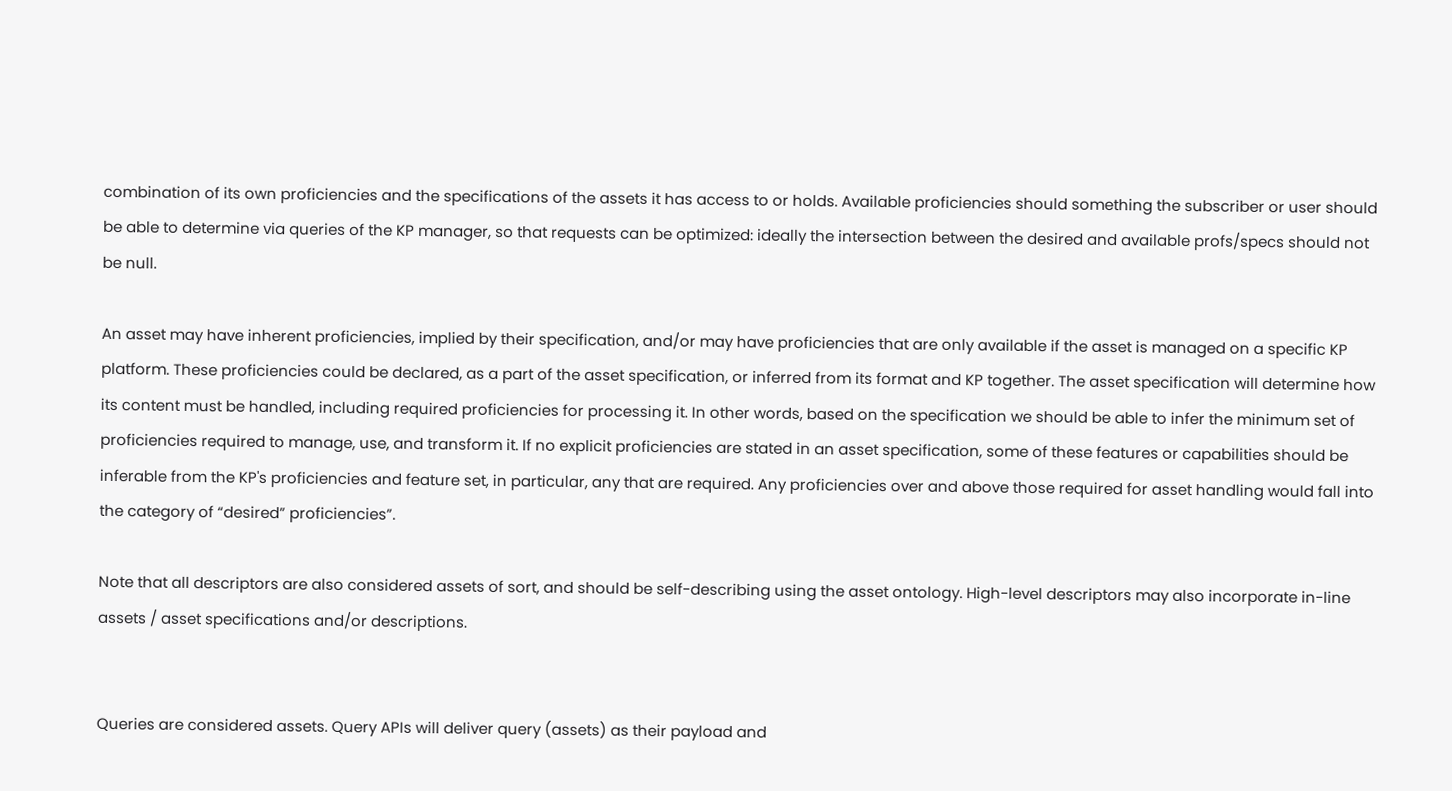combination of its own proficiencies and the specifications of the assets it has access to or holds. Available proficiencies should something the subscriber or user should be able to determine via queries of the KP manager, so that requests can be optimized: ideally the intersection between the desired and available profs/specs should not be null.

An asset may have inherent proficiencies, implied by their specification, and/or may have proficiencies that are only available if the asset is managed on a specific KP platform. These proficiencies could be declared, as a part of the asset specification, or inferred from its format and KP together. The asset specification will determine how its content must be handled, including required proficiencies for processing it. In other words, based on the specification we should be able to infer the minimum set of proficiencies required to manage, use, and transform it. If no explicit proficiencies are stated in an asset specification, some of these features or capabilities should be inferable from the KP's proficiencies and feature set, in particular, any that are required. Any proficiencies over and above those required for asset handling would fall into the category of “desired” proficiencies”.

Note that all descriptors are also considered assets of sort, and should be self-describing using the asset ontology. High-level descriptors may also incorporate in-line assets / asset specifications and/or descriptions.


Queries are considered assets. Query APIs will deliver query (assets) as their payload and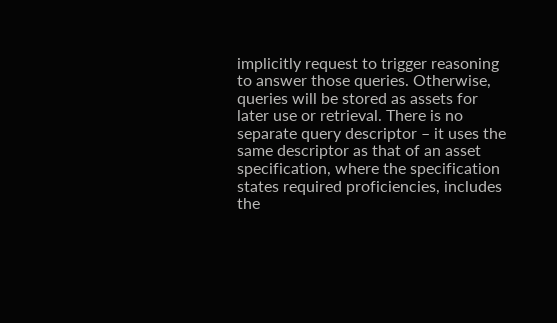implicitly request to trigger reasoning to answer those queries. Otherwise, queries will be stored as assets for later use or retrieval. There is no separate query descriptor – it uses the same descriptor as that of an asset specification, where the specification states required proficiencies, includes the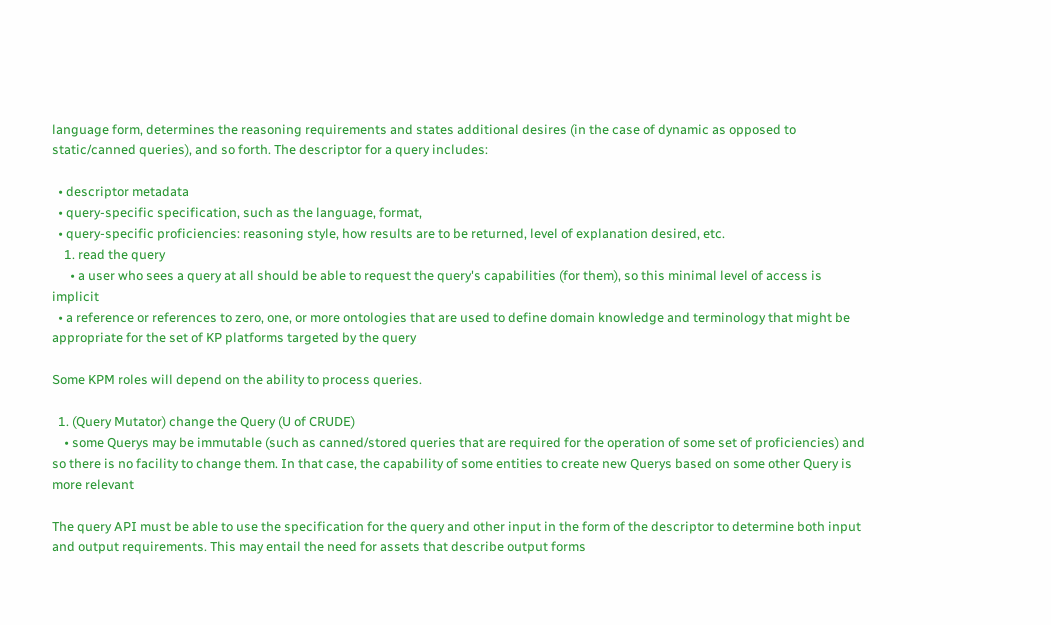language form, determines the reasoning requirements and states additional desires (in the case of dynamic as opposed to static/canned queries), and so forth. The descriptor for a query includes:

  • descriptor metadata
  • query-specific specification, such as the language, format,
  • query-specific proficiencies: reasoning style, how results are to be returned, level of explanation desired, etc.
    1. read the query
      • a user who sees a query at all should be able to request the query's capabilities (for them), so this minimal level of access is implicit
  • a reference or references to zero, one, or more ontologies that are used to define domain knowledge and terminology that might be appropriate for the set of KP platforms targeted by the query

Some KPM roles will depend on the ability to process queries.

  1. (Query Mutator) change the Query (U of CRUDE)
    • some Querys may be immutable (such as canned/stored queries that are required for the operation of some set of proficiencies) and so there is no facility to change them. In that case, the capability of some entities to create new Querys based on some other Query is more relevant

The query API must be able to use the specification for the query and other input in the form of the descriptor to determine both input and output requirements. This may entail the need for assets that describe output forms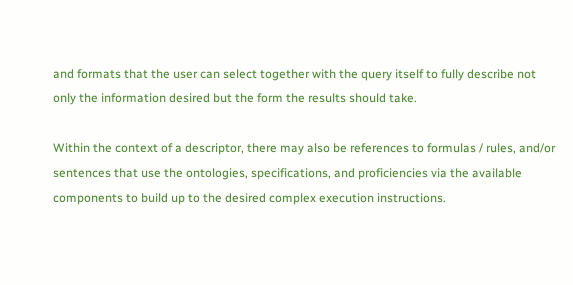and formats that the user can select together with the query itself to fully describe not only the information desired but the form the results should take.

Within the context of a descriptor, there may also be references to formulas / rules, and/or sentences that use the ontologies, specifications, and proficiencies via the available components to build up to the desired complex execution instructions.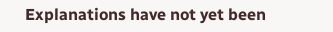Explanations have not yet been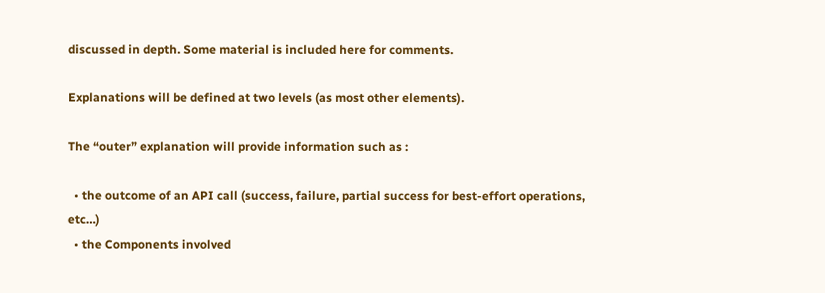discussed in depth. Some material is included here for comments.

Explanations will be defined at two levels (as most other elements).

The “outer” explanation will provide information such as :

  • the outcome of an API call (success, failure, partial success for best-effort operations, etc…)
  • the Components involved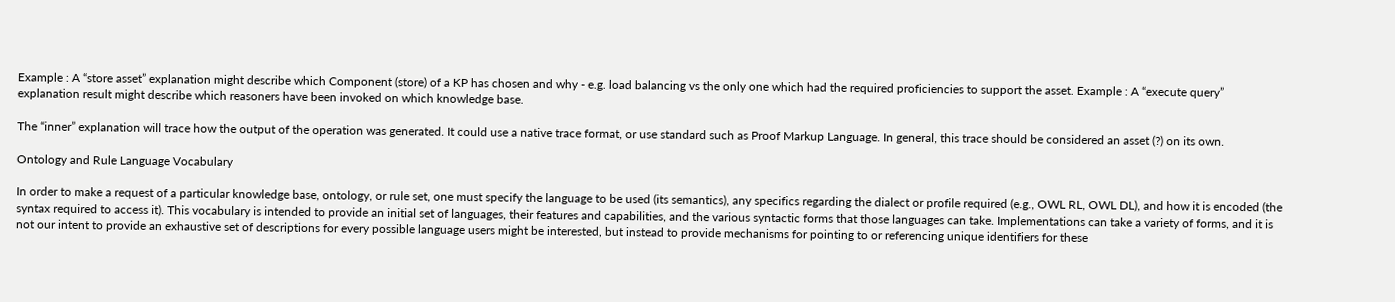Example : A “store asset” explanation might describe which Component (store) of a KP has chosen and why - e.g. load balancing vs the only one which had the required proficiencies to support the asset. Example : A “execute query” explanation result might describe which reasoners have been invoked on which knowledge base.

The “inner” explanation will trace how the output of the operation was generated. It could use a native trace format, or use standard such as Proof Markup Language. In general, this trace should be considered an asset (?) on its own.

Ontology and Rule Language Vocabulary

In order to make a request of a particular knowledge base, ontology, or rule set, one must specify the language to be used (its semantics), any specifics regarding the dialect or profile required (e.g., OWL RL, OWL DL), and how it is encoded (the syntax required to access it). This vocabulary is intended to provide an initial set of languages, their features and capabilities, and the various syntactic forms that those languages can take. Implementations can take a variety of forms, and it is not our intent to provide an exhaustive set of descriptions for every possible language users might be interested, but instead to provide mechanisms for pointing to or referencing unique identifiers for these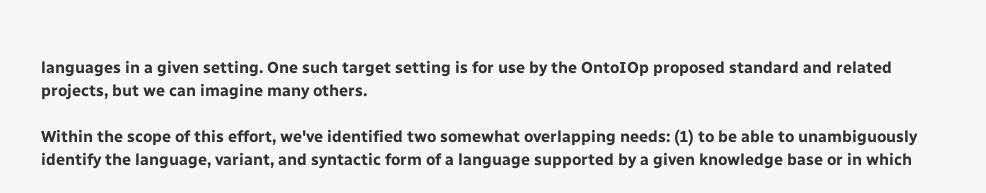languages in a given setting. One such target setting is for use by the OntoIOp proposed standard and related projects, but we can imagine many others.

Within the scope of this effort, we've identified two somewhat overlapping needs: (1) to be able to unambiguously identify the language, variant, and syntactic form of a language supported by a given knowledge base or in which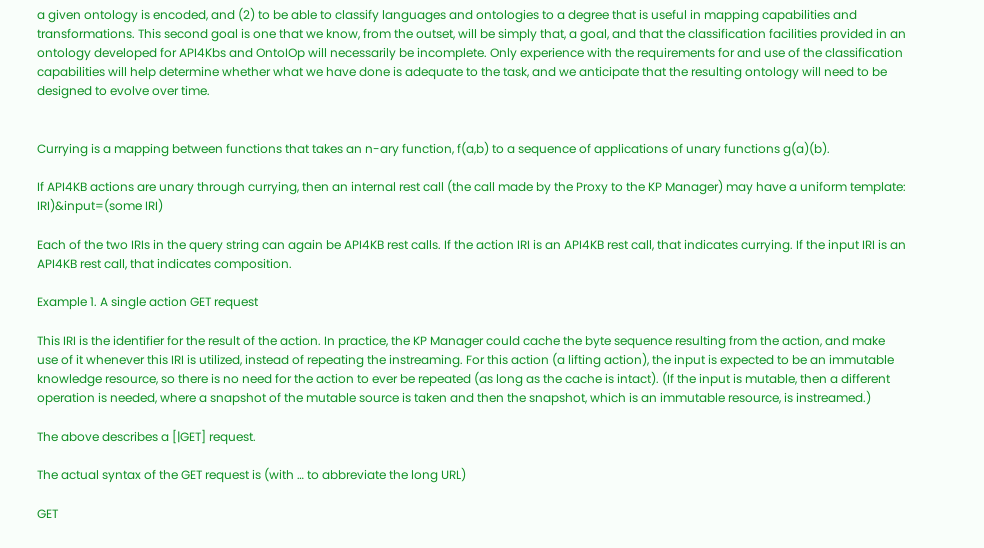a given ontology is encoded, and (2) to be able to classify languages and ontologies to a degree that is useful in mapping capabilities and transformations. This second goal is one that we know, from the outset, will be simply that, a goal, and that the classification facilities provided in an ontology developed for API4Kbs and OntoIOp will necessarily be incomplete. Only experience with the requirements for and use of the classification capabilities will help determine whether what we have done is adequate to the task, and we anticipate that the resulting ontology will need to be designed to evolve over time.


Currying is a mapping between functions that takes an n-ary function, f(a,b) to a sequence of applications of unary functions g(a)(b).

If API4KB actions are unary through currying, then an internal rest call (the call made by the Proxy to the KP Manager) may have a uniform template: IRI)&input=(some IRI)

Each of the two IRIs in the query string can again be API4KB rest calls. If the action IRI is an API4KB rest call, that indicates currying. If the input IRI is an API4KB rest call, that indicates composition.

Example 1. A single action GET request

This IRI is the identifier for the result of the action. In practice, the KP Manager could cache the byte sequence resulting from the action, and make use of it whenever this IRI is utilized, instead of repeating the instreaming. For this action (a lifting action), the input is expected to be an immutable knowledge resource, so there is no need for the action to ever be repeated (as long as the cache is intact). (If the input is mutable, then a different operation is needed, where a snapshot of the mutable source is taken and then the snapshot, which is an immutable resource, is instreamed.)

The above describes a [|GET] request.

The actual syntax of the GET request is (with … to abbreviate the long URL)

GET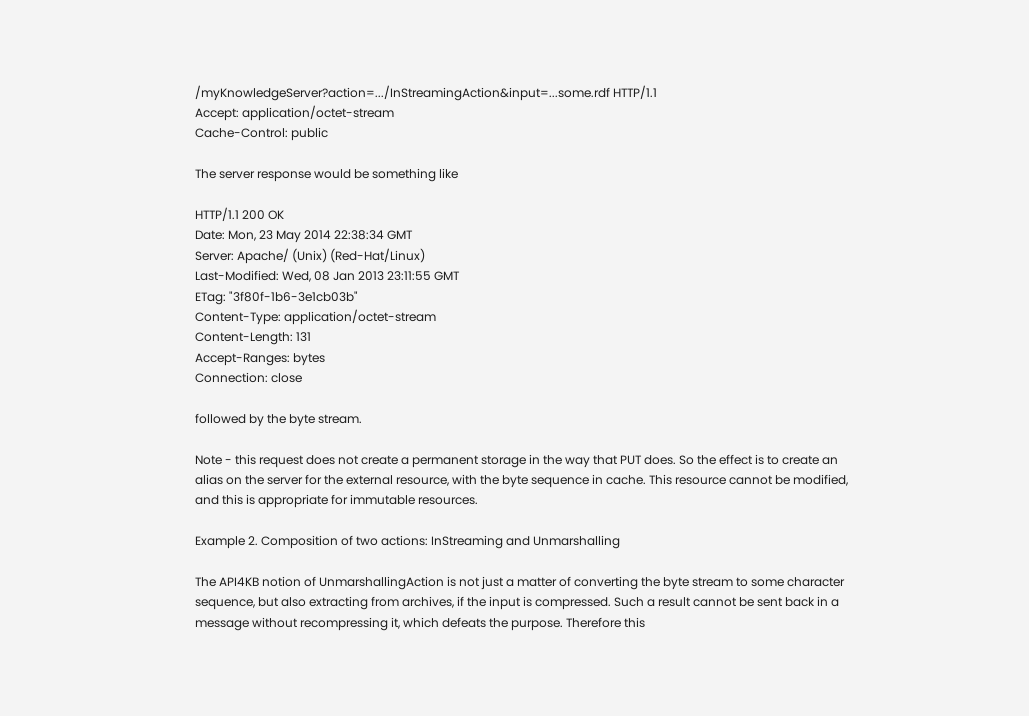/myKnowledgeServer?action=.../InStreamingAction&input=...some.rdf HTTP/1.1
Accept: application/octet-stream
Cache-Control: public

The server response would be something like

HTTP/1.1 200 OK
Date: Mon, 23 May 2014 22:38:34 GMT
Server: Apache/ (Unix) (Red-Hat/Linux)
Last-Modified: Wed, 08 Jan 2013 23:11:55 GMT
ETag: "3f80f-1b6-3e1cb03b"
Content-Type: application/octet-stream
Content-Length: 131
Accept-Ranges: bytes
Connection: close

followed by the byte stream.

Note - this request does not create a permanent storage in the way that PUT does. So the effect is to create an alias on the server for the external resource, with the byte sequence in cache. This resource cannot be modified, and this is appropriate for immutable resources.

Example 2. Composition of two actions: InStreaming and Unmarshalling

The API4KB notion of UnmarshallingAction is not just a matter of converting the byte stream to some character sequence, but also extracting from archives, if the input is compressed. Such a result cannot be sent back in a message without recompressing it, which defeats the purpose. Therefore this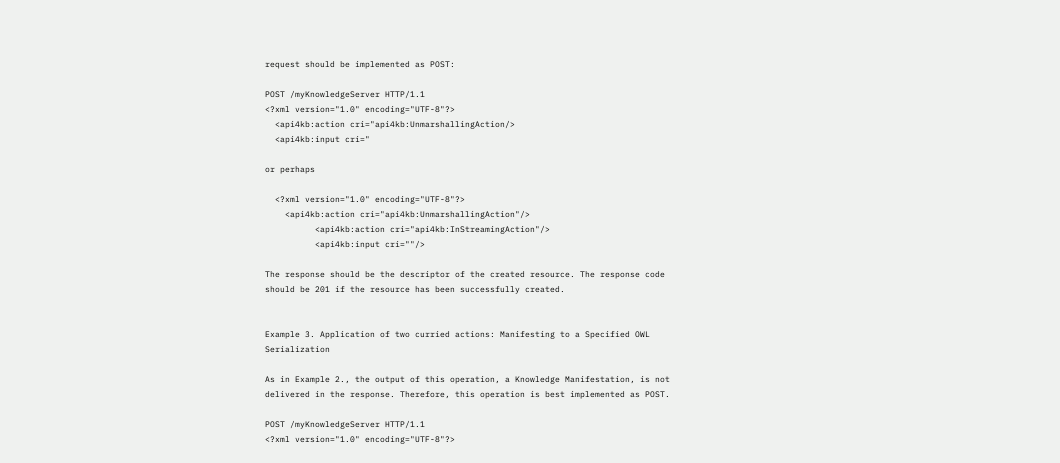request should be implemented as POST:

POST /myKnowledgeServer HTTP/1.1
<?xml version="1.0" encoding="UTF-8"?>
  <api4kb:action cri="api4kb:UnmarshallingAction/>
  <api4kb:input cri="

or perhaps

  <?xml version="1.0" encoding="UTF-8"?>
    <api4kb:action cri="api4kb:UnmarshallingAction"/>
          <api4kb:action cri="api4kb:InStreamingAction"/>
          <api4kb:input cri=""/>

The response should be the descriptor of the created resource. The response code should be 201 if the resource has been successfully created.


Example 3. Application of two curried actions: Manifesting to a Specified OWL Serialization

As in Example 2., the output of this operation, a Knowledge Manifestation, is not delivered in the response. Therefore, this operation is best implemented as POST.

POST /myKnowledgeServer HTTP/1.1
<?xml version="1.0" encoding="UTF-8"?>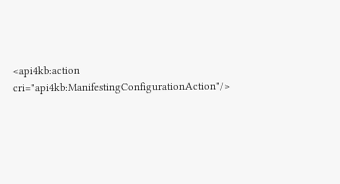<api4kb:action cri="api4kb:ManifestingConfigurationAction"/>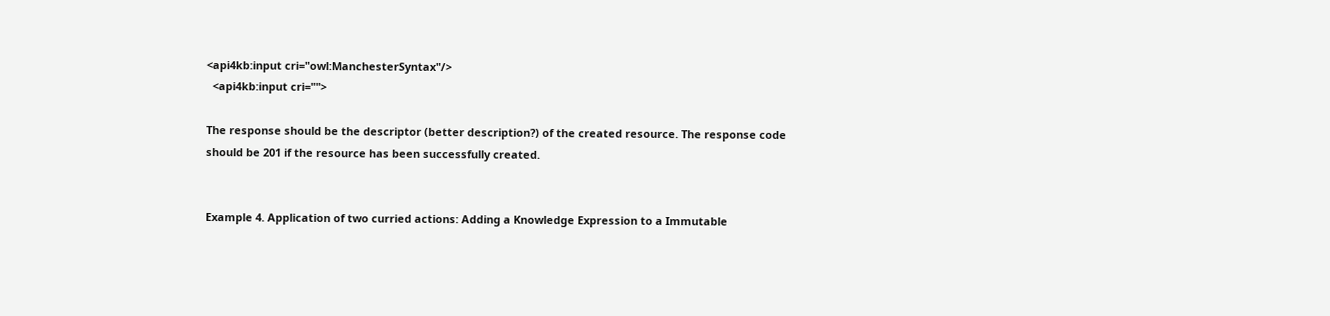<api4kb:input cri="owl:ManchesterSyntax"/>
  <api4kb:input cri="">

The response should be the descriptor (better description?) of the created resource. The response code should be 201 if the resource has been successfully created.


Example 4. Application of two curried actions: Adding a Knowledge Expression to a Immutable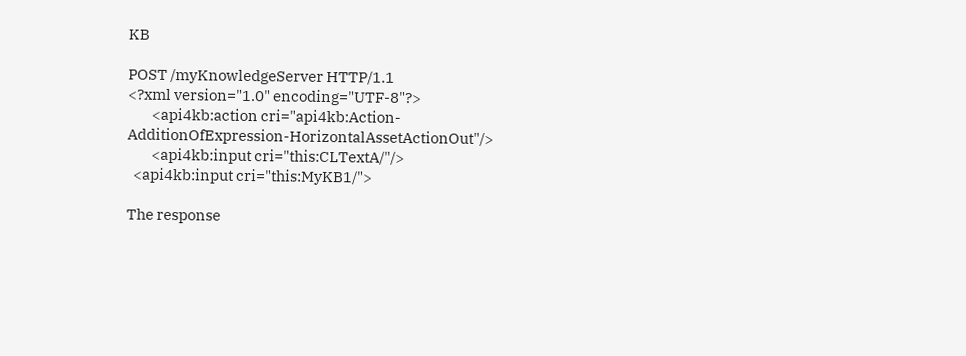KB

POST /myKnowledgeServer HTTP/1.1
<?xml version="1.0" encoding="UTF-8"?>
        <api4kb:action cri="api4kb:Action-AdditionOfExpression-HorizontalAssetActionOut"/>
        <api4kb:input cri="this:CLTextA/"/>
  <api4kb:input cri="this:MyKB1/">

The response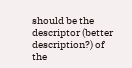should be the descriptor (better description?) of the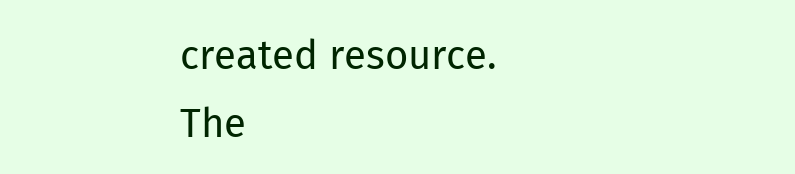created resource. The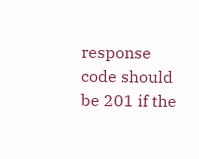response code should be 201 if the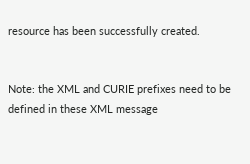resource has been successfully created.


Note: the XML and CURIE prefixes need to be defined in these XML message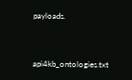payloads.


api4kb_ontologies.txt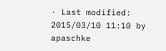· Last modified: 2015/03/10 11:10 by apaschke